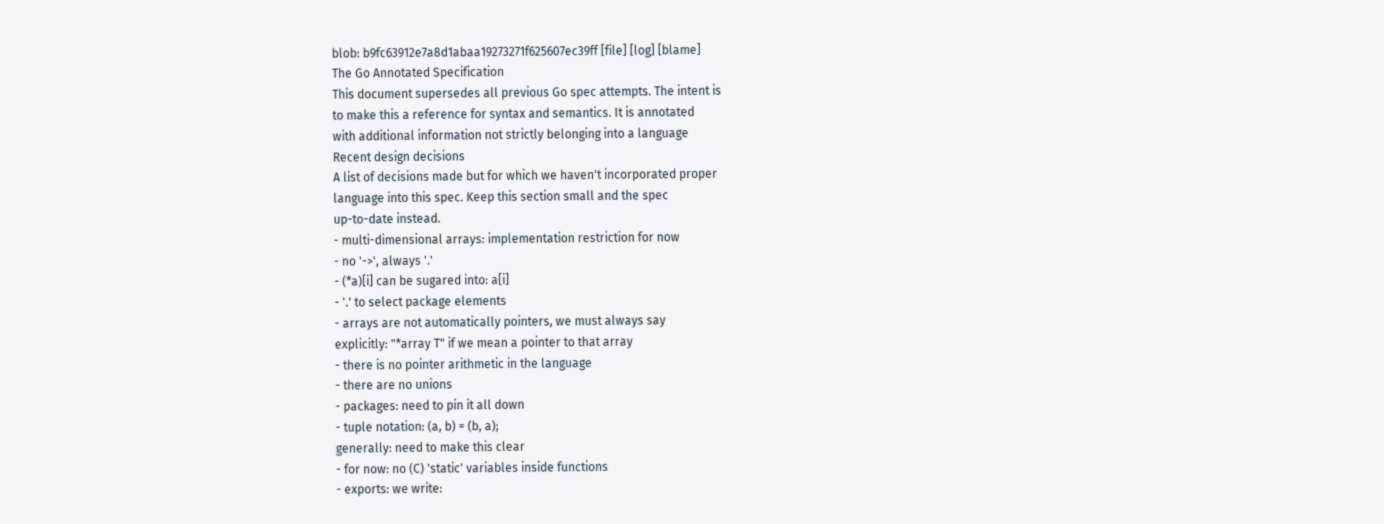blob: b9fc63912e7a8d1abaa19273271f625607ec39ff [file] [log] [blame]
The Go Annotated Specification
This document supersedes all previous Go spec attempts. The intent is
to make this a reference for syntax and semantics. It is annotated
with additional information not strictly belonging into a language
Recent design decisions
A list of decisions made but for which we haven't incorporated proper
language into this spec. Keep this section small and the spec
up-to-date instead.
- multi-dimensional arrays: implementation restriction for now
- no '->', always '.'
- (*a)[i] can be sugared into: a[i]
- '.' to select package elements
- arrays are not automatically pointers, we must always say
explicitly: "*array T" if we mean a pointer to that array
- there is no pointer arithmetic in the language
- there are no unions
- packages: need to pin it all down
- tuple notation: (a, b) = (b, a);
generally: need to make this clear
- for now: no (C) 'static' variables inside functions
- exports: we write: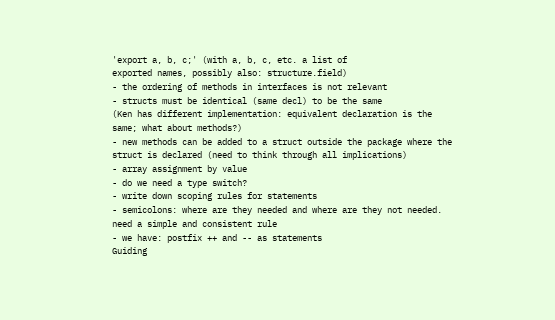'export a, b, c;' (with a, b, c, etc. a list of
exported names, possibly also: structure.field)
- the ordering of methods in interfaces is not relevant
- structs must be identical (same decl) to be the same
(Ken has different implementation: equivalent declaration is the
same; what about methods?)
- new methods can be added to a struct outside the package where the
struct is declared (need to think through all implications)
- array assignment by value
- do we need a type switch?
- write down scoping rules for statements
- semicolons: where are they needed and where are they not needed.
need a simple and consistent rule
- we have: postfix ++ and -- as statements
Guiding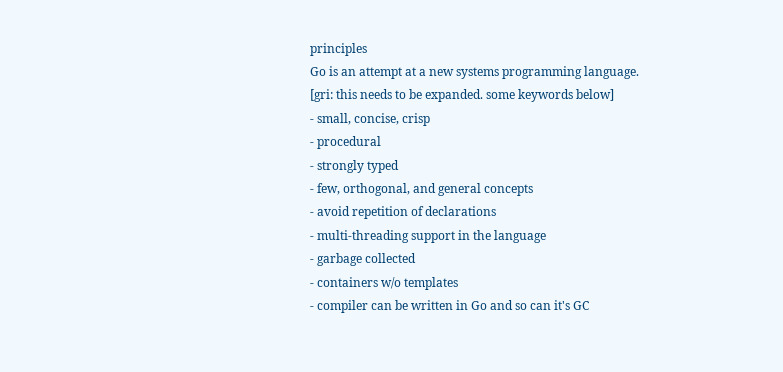principles
Go is an attempt at a new systems programming language.
[gri: this needs to be expanded. some keywords below]
- small, concise, crisp
- procedural
- strongly typed
- few, orthogonal, and general concepts
- avoid repetition of declarations
- multi-threading support in the language
- garbage collected
- containers w/o templates
- compiler can be written in Go and so can it's GC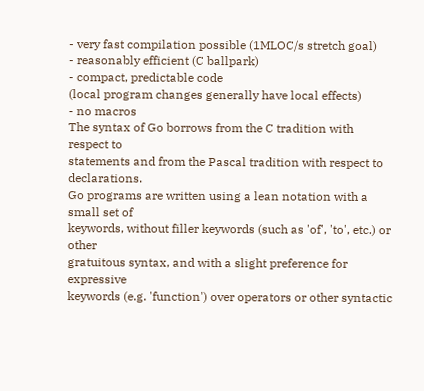- very fast compilation possible (1MLOC/s stretch goal)
- reasonably efficient (C ballpark)
- compact, predictable code
(local program changes generally have local effects)
- no macros
The syntax of Go borrows from the C tradition with respect to
statements and from the Pascal tradition with respect to declarations.
Go programs are written using a lean notation with a small set of
keywords, without filler keywords (such as 'of', 'to', etc.) or other
gratuitous syntax, and with a slight preference for expressive
keywords (e.g. 'function') over operators or other syntactic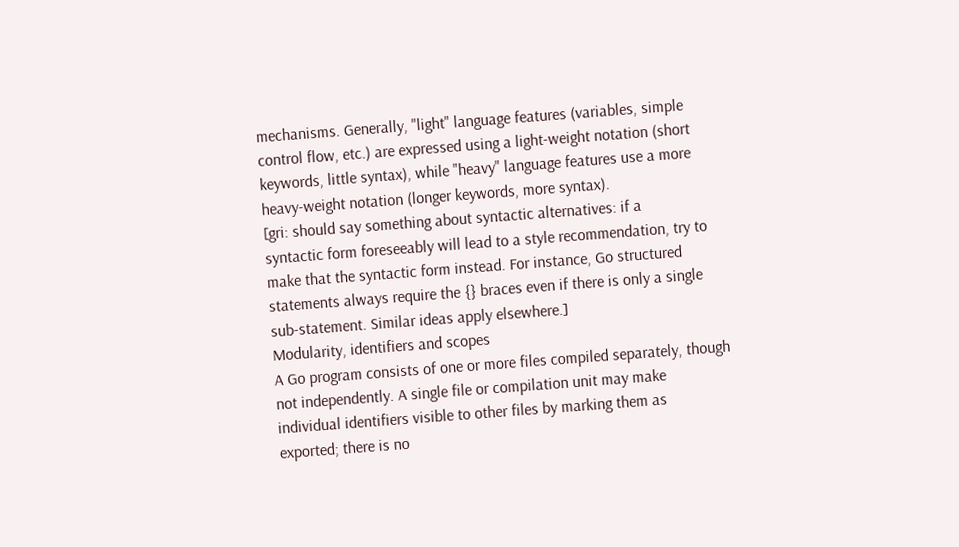mechanisms. Generally, "light" language features (variables, simple
control flow, etc.) are expressed using a light-weight notation (short
keywords, little syntax), while "heavy" language features use a more
heavy-weight notation (longer keywords, more syntax).
[gri: should say something about syntactic alternatives: if a
syntactic form foreseeably will lead to a style recommendation, try to
make that the syntactic form instead. For instance, Go structured
statements always require the {} braces even if there is only a single
sub-statement. Similar ideas apply elsewhere.]
Modularity, identifiers and scopes
A Go program consists of one or more files compiled separately, though
not independently. A single file or compilation unit may make
individual identifiers visible to other files by marking them as
exported; there is no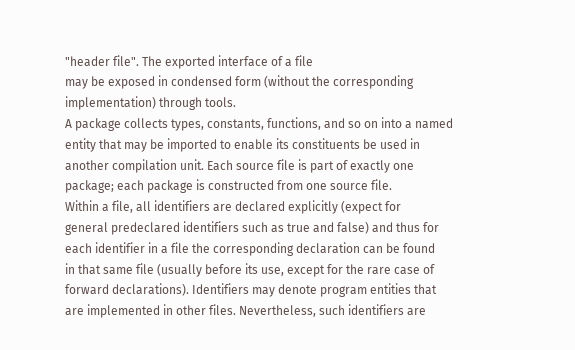"header file". The exported interface of a file
may be exposed in condensed form (without the corresponding
implementation) through tools.
A package collects types, constants, functions, and so on into a named
entity that may be imported to enable its constituents be used in
another compilation unit. Each source file is part of exactly one
package; each package is constructed from one source file.
Within a file, all identifiers are declared explicitly (expect for
general predeclared identifiers such as true and false) and thus for
each identifier in a file the corresponding declaration can be found
in that same file (usually before its use, except for the rare case of
forward declarations). Identifiers may denote program entities that
are implemented in other files. Nevertheless, such identifiers are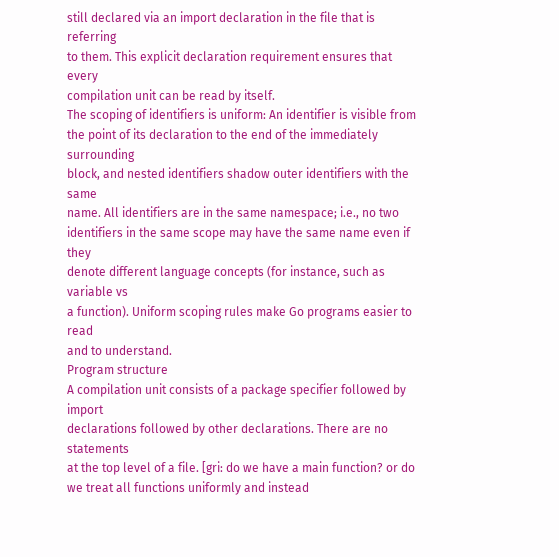still declared via an import declaration in the file that is referring
to them. This explicit declaration requirement ensures that every
compilation unit can be read by itself.
The scoping of identifiers is uniform: An identifier is visible from
the point of its declaration to the end of the immediately surrounding
block, and nested identifiers shadow outer identifiers with the same
name. All identifiers are in the same namespace; i.e., no two
identifiers in the same scope may have the same name even if they
denote different language concepts (for instance, such as variable vs
a function). Uniform scoping rules make Go programs easier to read
and to understand.
Program structure
A compilation unit consists of a package specifier followed by import
declarations followed by other declarations. There are no statements
at the top level of a file. [gri: do we have a main function? or do
we treat all functions uniformly and instead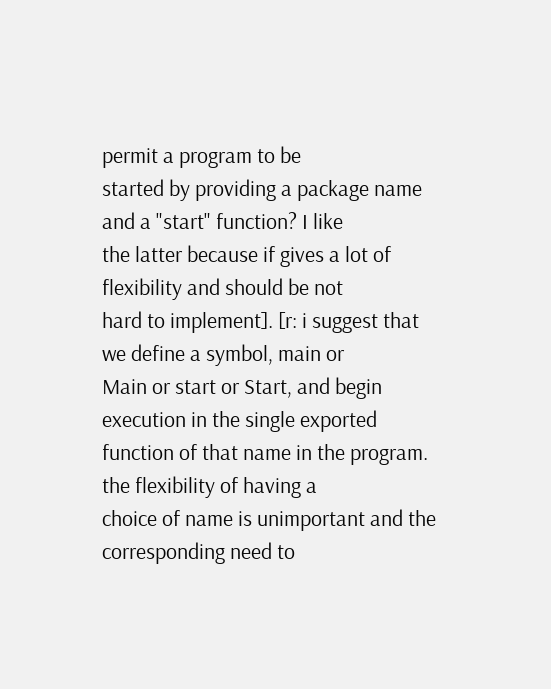permit a program to be
started by providing a package name and a "start" function? I like
the latter because if gives a lot of flexibility and should be not
hard to implement]. [r: i suggest that we define a symbol, main or
Main or start or Start, and begin execution in the single exported
function of that name in the program. the flexibility of having a
choice of name is unimportant and the corresponding need to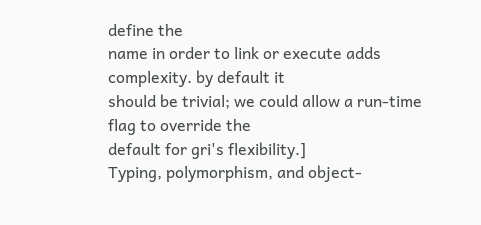define the
name in order to link or execute adds complexity. by default it
should be trivial; we could allow a run-time flag to override the
default for gri's flexibility.]
Typing, polymorphism, and object-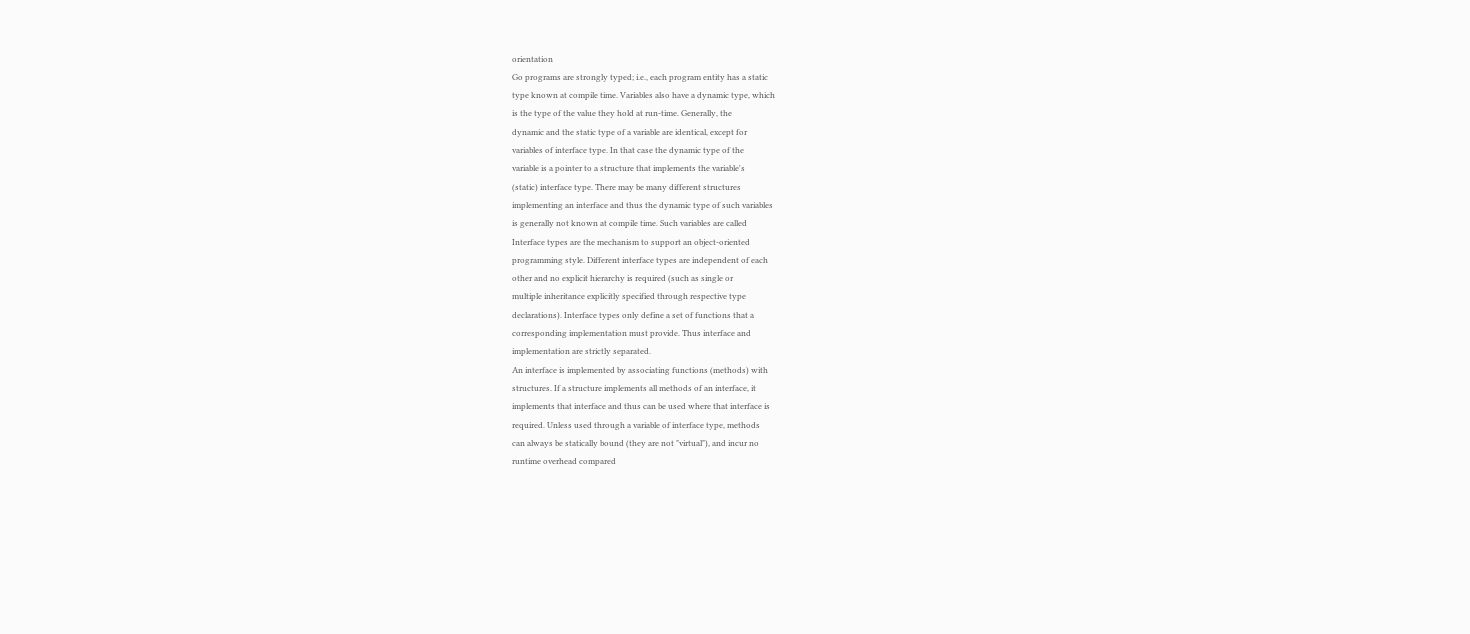orientation
Go programs are strongly typed; i.e., each program entity has a static
type known at compile time. Variables also have a dynamic type, which
is the type of the value they hold at run-time. Generally, the
dynamic and the static type of a variable are identical, except for
variables of interface type. In that case the dynamic type of the
variable is a pointer to a structure that implements the variable's
(static) interface type. There may be many different structures
implementing an interface and thus the dynamic type of such variables
is generally not known at compile time. Such variables are called
Interface types are the mechanism to support an object-oriented
programming style. Different interface types are independent of each
other and no explicit hierarchy is required (such as single or
multiple inheritance explicitly specified through respective type
declarations). Interface types only define a set of functions that a
corresponding implementation must provide. Thus interface and
implementation are strictly separated.
An interface is implemented by associating functions (methods) with
structures. If a structure implements all methods of an interface, it
implements that interface and thus can be used where that interface is
required. Unless used through a variable of interface type, methods
can always be statically bound (they are not "virtual"), and incur no
runtime overhead compared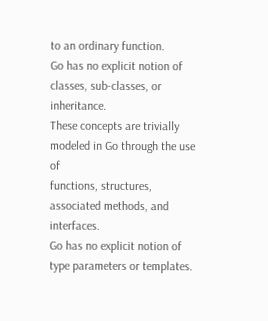to an ordinary function.
Go has no explicit notion of classes, sub-classes, or inheritance.
These concepts are trivially modeled in Go through the use of
functions, structures, associated methods, and interfaces.
Go has no explicit notion of type parameters or templates.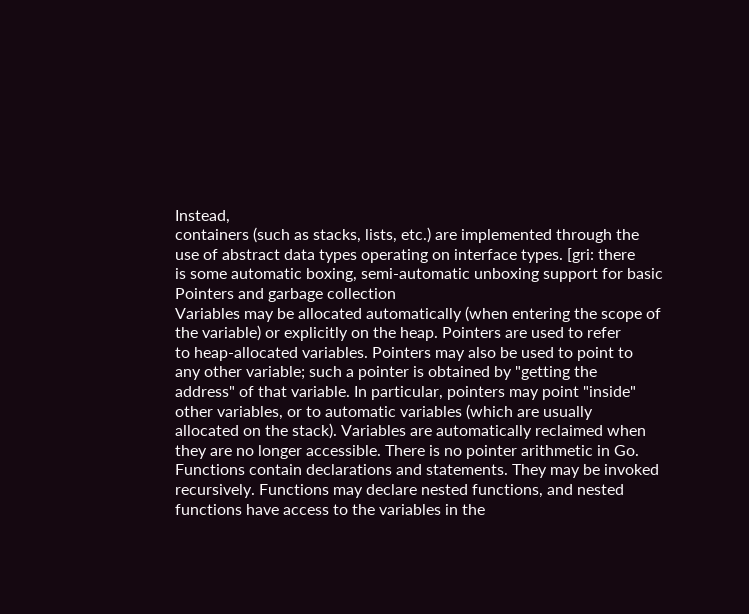Instead,
containers (such as stacks, lists, etc.) are implemented through the
use of abstract data types operating on interface types. [gri: there
is some automatic boxing, semi-automatic unboxing support for basic
Pointers and garbage collection
Variables may be allocated automatically (when entering the scope of
the variable) or explicitly on the heap. Pointers are used to refer
to heap-allocated variables. Pointers may also be used to point to
any other variable; such a pointer is obtained by "getting the
address" of that variable. In particular, pointers may point "inside"
other variables, or to automatic variables (which are usually
allocated on the stack). Variables are automatically reclaimed when
they are no longer accessible. There is no pointer arithmetic in Go.
Functions contain declarations and statements. They may be invoked
recursively. Functions may declare nested functions, and nested
functions have access to the variables in the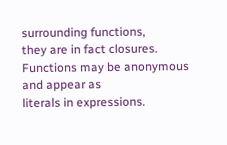surrounding functions,
they are in fact closures. Functions may be anonymous and appear as
literals in expressions.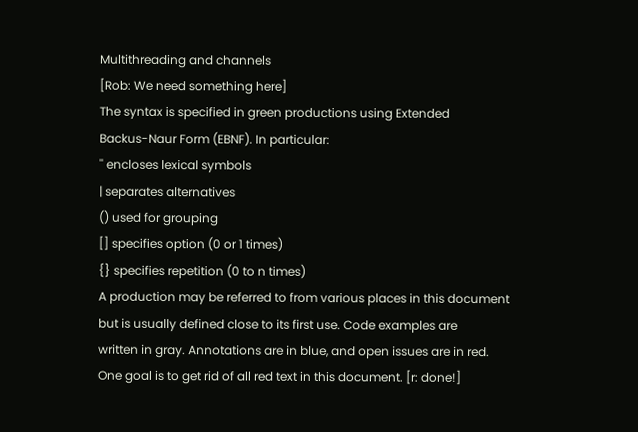Multithreading and channels
[Rob: We need something here]
The syntax is specified in green productions using Extended
Backus-Naur Form (EBNF). In particular:
'' encloses lexical symbols
| separates alternatives
() used for grouping
[] specifies option (0 or 1 times)
{} specifies repetition (0 to n times)
A production may be referred to from various places in this document
but is usually defined close to its first use. Code examples are
written in gray. Annotations are in blue, and open issues are in red.
One goal is to get rid of all red text in this document. [r: done!]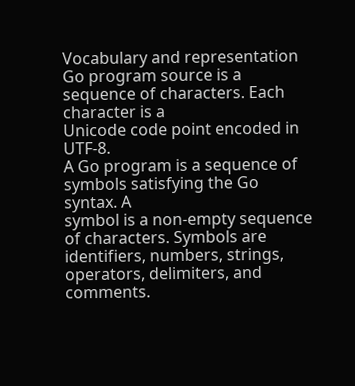Vocabulary and representation
Go program source is a sequence of characters. Each character is a
Unicode code point encoded in UTF-8.
A Go program is a sequence of symbols satisfying the Go syntax. A
symbol is a non-empty sequence of characters. Symbols are
identifiers, numbers, strings, operators, delimiters, and comments.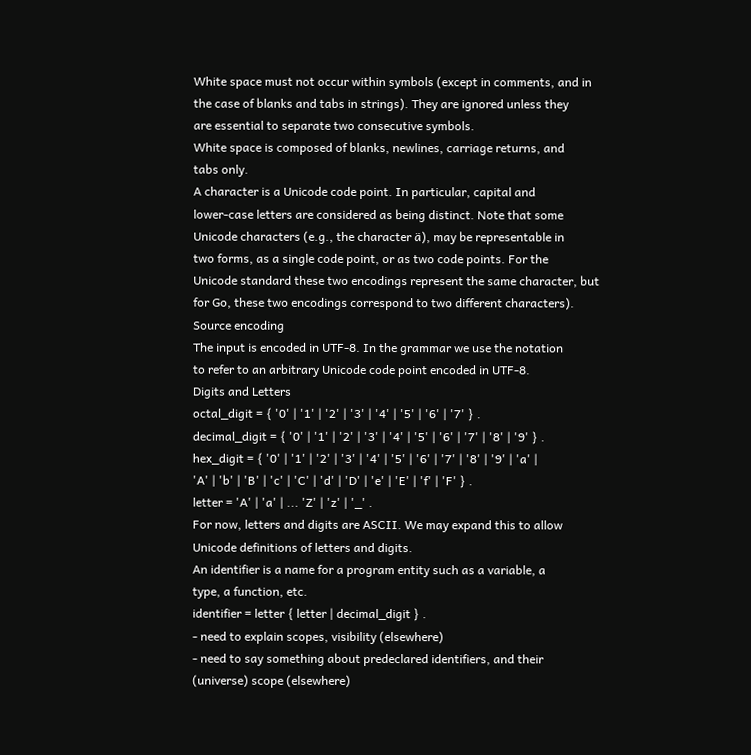White space must not occur within symbols (except in comments, and in
the case of blanks and tabs in strings). They are ignored unless they
are essential to separate two consecutive symbols.
White space is composed of blanks, newlines, carriage returns, and
tabs only.
A character is a Unicode code point. In particular, capital and
lower-case letters are considered as being distinct. Note that some
Unicode characters (e.g., the character ä), may be representable in
two forms, as a single code point, or as two code points. For the
Unicode standard these two encodings represent the same character, but
for Go, these two encodings correspond to two different characters).
Source encoding
The input is encoded in UTF-8. In the grammar we use the notation
to refer to an arbitrary Unicode code point encoded in UTF-8.
Digits and Letters
octal_digit = { '0' | '1' | '2' | '3' | '4' | '5' | '6' | '7' } .
decimal_digit = { '0' | '1' | '2' | '3' | '4' | '5' | '6' | '7' | '8' | '9' } .
hex_digit = { '0' | '1' | '2' | '3' | '4' | '5' | '6' | '7' | '8' | '9' | 'a' |
'A' | 'b' | 'B' | 'c' | 'C' | 'd' | 'D' | 'e' | 'E' | 'f' | 'F' } .
letter = 'A' | 'a' | ... 'Z' | 'z' | '_' .
For now, letters and digits are ASCII. We may expand this to allow
Unicode definitions of letters and digits.
An identifier is a name for a program entity such as a variable, a
type, a function, etc.
identifier = letter { letter | decimal_digit } .
- need to explain scopes, visibility (elsewhere)
- need to say something about predeclared identifiers, and their
(universe) scope (elsewhere)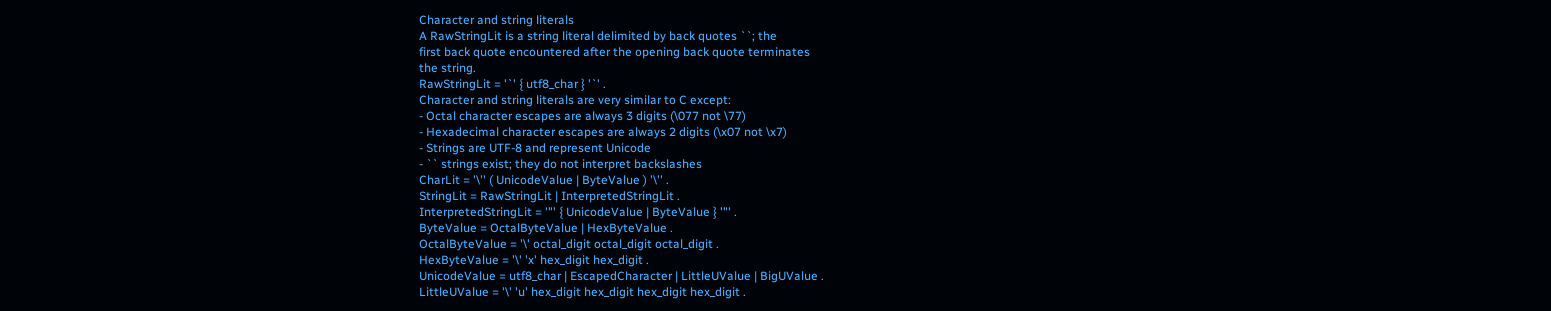Character and string literals
A RawStringLit is a string literal delimited by back quotes ``; the
first back quote encountered after the opening back quote terminates
the string.
RawStringLit = '`' { utf8_char } '`' .
Character and string literals are very similar to C except:
- Octal character escapes are always 3 digits (\077 not \77)
- Hexadecimal character escapes are always 2 digits (\x07 not \x7)
- Strings are UTF-8 and represent Unicode
- `` strings exist; they do not interpret backslashes
CharLit = '\'' ( UnicodeValue | ByteValue ) '\'' .
StringLit = RawStringLit | InterpretedStringLit .
InterpretedStringLit = '"' { UnicodeValue | ByteValue } '"' .
ByteValue = OctalByteValue | HexByteValue .
OctalByteValue = '\' octal_digit octal_digit octal_digit .
HexByteValue = '\' 'x' hex_digit hex_digit .
UnicodeValue = utf8_char | EscapedCharacter | LittleUValue | BigUValue .
LittleUValue = '\' 'u' hex_digit hex_digit hex_digit hex_digit .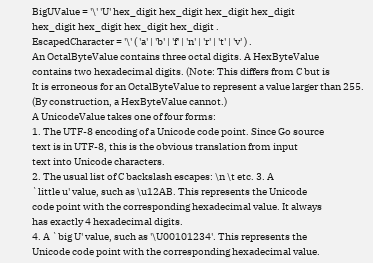BigUValue = '\' 'U' hex_digit hex_digit hex_digit hex_digit
hex_digit hex_digit hex_digit hex_digit .
EscapedCharacter = '\' ( 'a' | 'b' | 'f' | 'n' | 'r' | 't' | 'v' ) .
An OctalByteValue contains three octal digits. A HexByteValue
contains two hexadecimal digits. (Note: This differs from C but is
It is erroneous for an OctalByteValue to represent a value larger than 255.
(By construction, a HexByteValue cannot.)
A UnicodeValue takes one of four forms:
1. The UTF-8 encoding of a Unicode code point. Since Go source
text is in UTF-8, this is the obvious translation from input
text into Unicode characters.
2. The usual list of C backslash escapes: \n \t etc. 3. A
`little u' value, such as \u12AB. This represents the Unicode
code point with the corresponding hexadecimal value. It always
has exactly 4 hexadecimal digits.
4. A `big U' value, such as '\U00101234'. This represents the
Unicode code point with the corresponding hexadecimal value.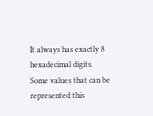It always has exactly 8 hexadecimal digits.
Some values that can be represented this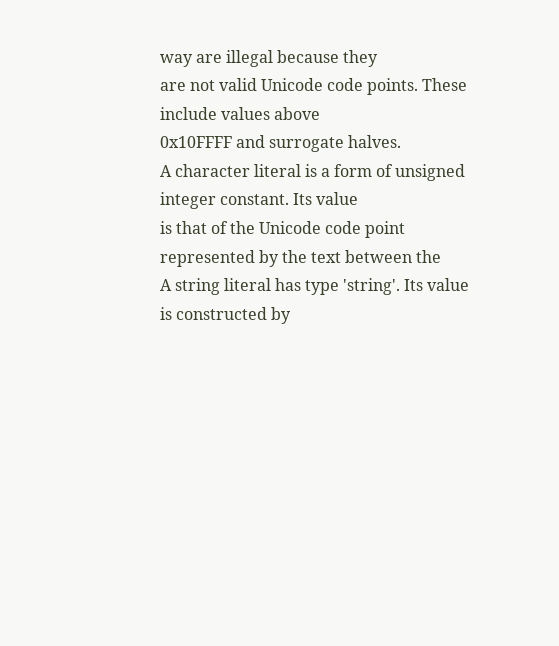way are illegal because they
are not valid Unicode code points. These include values above
0x10FFFF and surrogate halves.
A character literal is a form of unsigned integer constant. Its value
is that of the Unicode code point represented by the text between the
A string literal has type 'string'. Its value is constructed by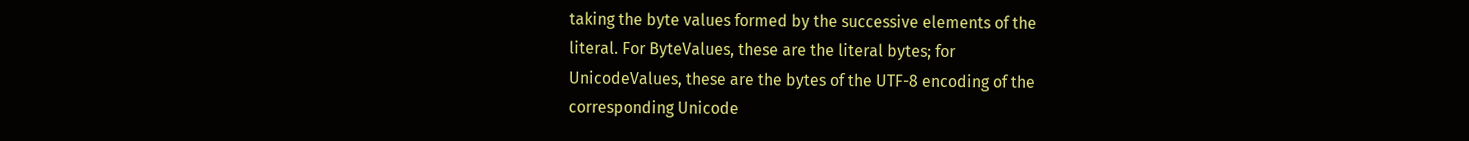taking the byte values formed by the successive elements of the
literal. For ByteValues, these are the literal bytes; for
UnicodeValues, these are the bytes of the UTF-8 encoding of the
corresponding Unicode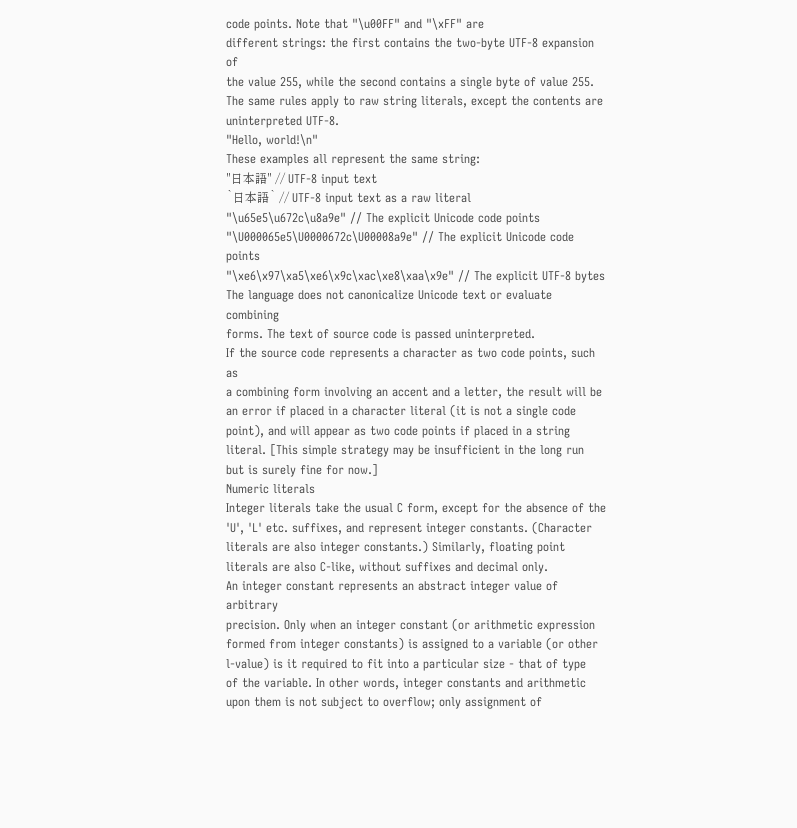code points. Note that "\u00FF" and "\xFF" are
different strings: the first contains the two-byte UTF-8 expansion of
the value 255, while the second contains a single byte of value 255.
The same rules apply to raw string literals, except the contents are
uninterpreted UTF-8.
"Hello, world!\n"
These examples all represent the same string:
"日本語" // UTF-8 input text
`日本語` // UTF-8 input text as a raw literal
"\u65e5\u672c\u8a9e" // The explicit Unicode code points
"\U000065e5\U0000672c\U00008a9e" // The explicit Unicode code points
"\xe6\x97\xa5\xe6\x9c\xac\xe8\xaa\x9e" // The explicit UTF-8 bytes
The language does not canonicalize Unicode text or evaluate combining
forms. The text of source code is passed uninterpreted.
If the source code represents a character as two code points, such as
a combining form involving an accent and a letter, the result will be
an error if placed in a character literal (it is not a single code
point), and will appear as two code points if placed in a string
literal. [This simple strategy may be insufficient in the long run
but is surely fine for now.]
Numeric literals
Integer literals take the usual C form, except for the absence of the
'U', 'L' etc. suffixes, and represent integer constants. (Character
literals are also integer constants.) Similarly, floating point
literals are also C-like, without suffixes and decimal only.
An integer constant represents an abstract integer value of arbitrary
precision. Only when an integer constant (or arithmetic expression
formed from integer constants) is assigned to a variable (or other
l-value) is it required to fit into a particular size - that of type
of the variable. In other words, integer constants and arithmetic
upon them is not subject to overflow; only assignment of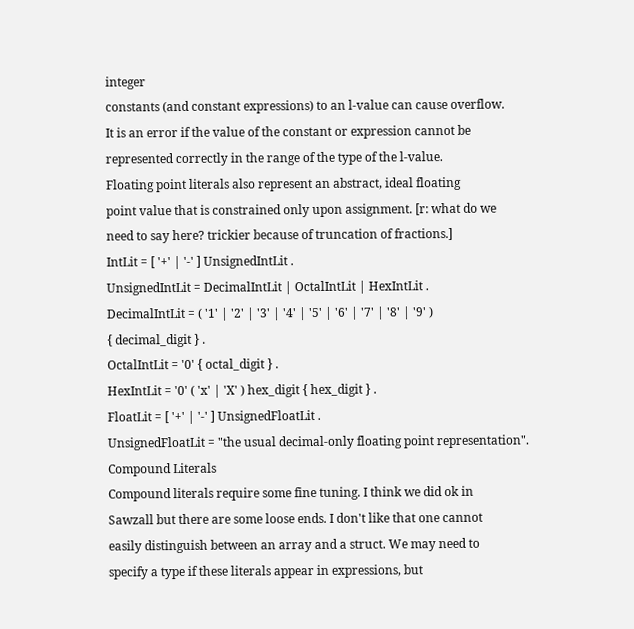integer
constants (and constant expressions) to an l-value can cause overflow.
It is an error if the value of the constant or expression cannot be
represented correctly in the range of the type of the l-value.
Floating point literals also represent an abstract, ideal floating
point value that is constrained only upon assignment. [r: what do we
need to say here? trickier because of truncation of fractions.]
IntLit = [ '+' | '-' ] UnsignedIntLit .
UnsignedIntLit = DecimalIntLit | OctalIntLit | HexIntLit .
DecimalIntLit = ( '1' | '2' | '3' | '4' | '5' | '6' | '7' | '8' | '9' )
{ decimal_digit } .
OctalIntLit = '0' { octal_digit } .
HexIntLit = '0' ( 'x' | 'X' ) hex_digit { hex_digit } .
FloatLit = [ '+' | '-' ] UnsignedFloatLit .
UnsignedFloatLit = "the usual decimal-only floating point representation".
Compound Literals
Compound literals require some fine tuning. I think we did ok in
Sawzall but there are some loose ends. I don't like that one cannot
easily distinguish between an array and a struct. We may need to
specify a type if these literals appear in expressions, but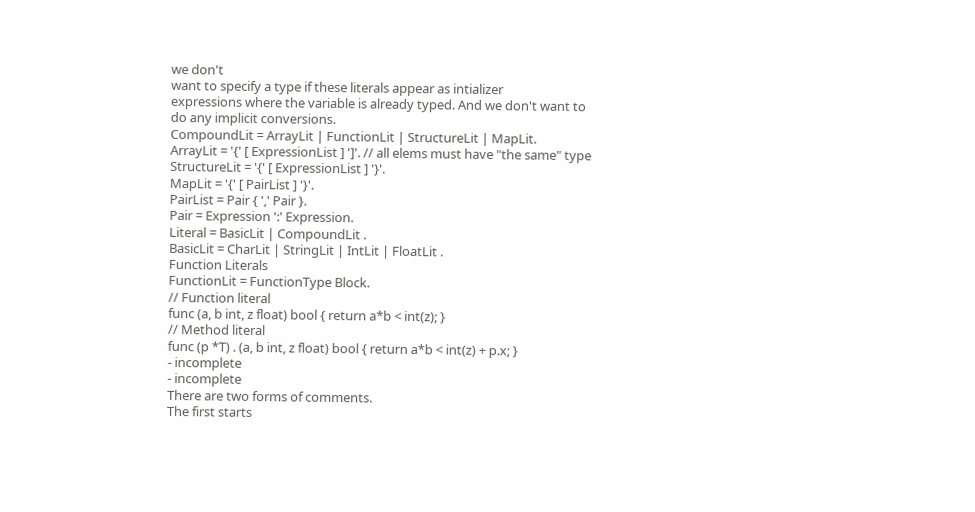we don't
want to specify a type if these literals appear as intializer
expressions where the variable is already typed. And we don't want to
do any implicit conversions.
CompoundLit = ArrayLit | FunctionLit | StructureLit | MapLit.
ArrayLit = '{' [ ExpressionList ] ']'. // all elems must have "the same" type
StructureLit = '{' [ ExpressionList ] '}'.
MapLit = '{' [ PairList ] '}'.
PairList = Pair { ',' Pair }.
Pair = Expression ':' Expression.
Literal = BasicLit | CompoundLit .
BasicLit = CharLit | StringLit | IntLit | FloatLit .
Function Literals
FunctionLit = FunctionType Block.
// Function literal
func (a, b int, z float) bool { return a*b < int(z); }
// Method literal
func (p *T) . (a, b int, z float) bool { return a*b < int(z) + p.x; }
- incomplete
- incomplete
There are two forms of comments.
The first starts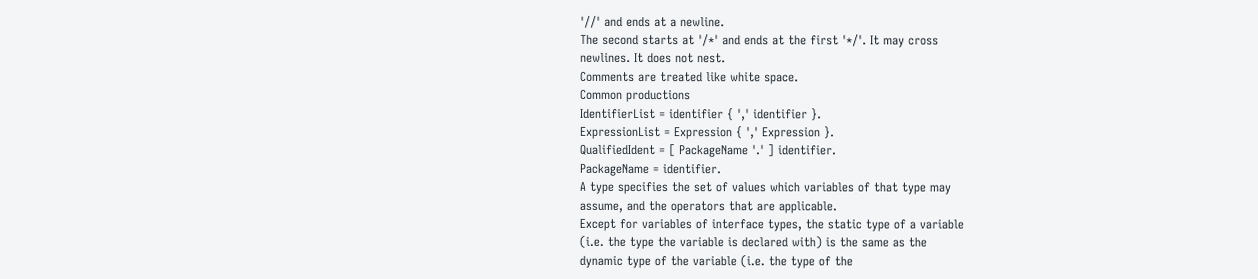'//' and ends at a newline.
The second starts at '/*' and ends at the first '*/'. It may cross
newlines. It does not nest.
Comments are treated like white space.
Common productions
IdentifierList = identifier { ',' identifier }.
ExpressionList = Expression { ',' Expression }.
QualifiedIdent = [ PackageName '.' ] identifier.
PackageName = identifier.
A type specifies the set of values which variables of that type may
assume, and the operators that are applicable.
Except for variables of interface types, the static type of a variable
(i.e. the type the variable is declared with) is the same as the
dynamic type of the variable (i.e. the type of the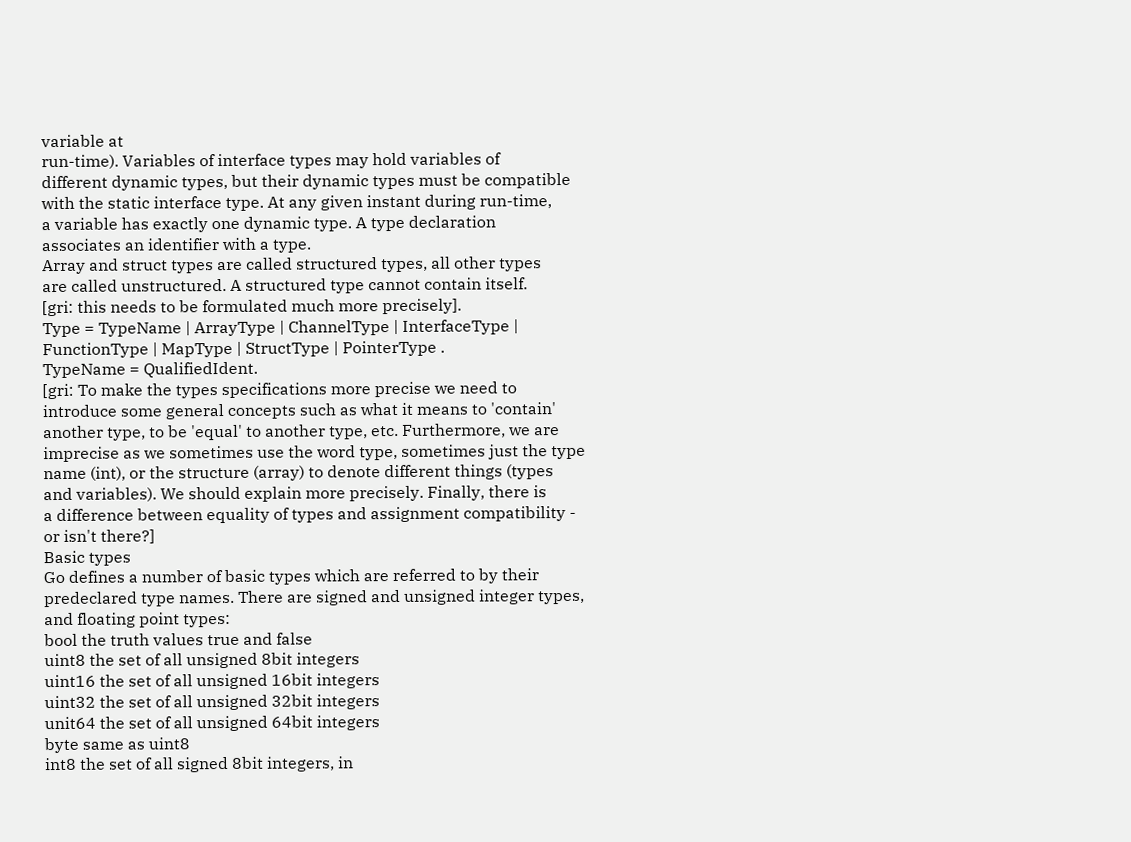variable at
run-time). Variables of interface types may hold variables of
different dynamic types, but their dynamic types must be compatible
with the static interface type. At any given instant during run-time,
a variable has exactly one dynamic type. A type declaration
associates an identifier with a type.
Array and struct types are called structured types, all other types
are called unstructured. A structured type cannot contain itself.
[gri: this needs to be formulated much more precisely].
Type = TypeName | ArrayType | ChannelType | InterfaceType |
FunctionType | MapType | StructType | PointerType .
TypeName = QualifiedIdent.
[gri: To make the types specifications more precise we need to
introduce some general concepts such as what it means to 'contain'
another type, to be 'equal' to another type, etc. Furthermore, we are
imprecise as we sometimes use the word type, sometimes just the type
name (int), or the structure (array) to denote different things (types
and variables). We should explain more precisely. Finally, there is
a difference between equality of types and assignment compatibility -
or isn't there?]
Basic types
Go defines a number of basic types which are referred to by their
predeclared type names. There are signed and unsigned integer types,
and floating point types:
bool the truth values true and false
uint8 the set of all unsigned 8bit integers
uint16 the set of all unsigned 16bit integers
uint32 the set of all unsigned 32bit integers
unit64 the set of all unsigned 64bit integers
byte same as uint8
int8 the set of all signed 8bit integers, in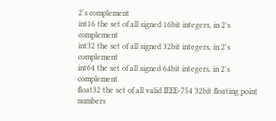2's complement
int16 the set of all signed 16bit integers, in 2's complement
int32 the set of all signed 32bit integers, in 2's complement
int64 the set of all signed 64bit integers, in 2's complement
float32 the set of all valid IEEE-754 32bit floating point numbers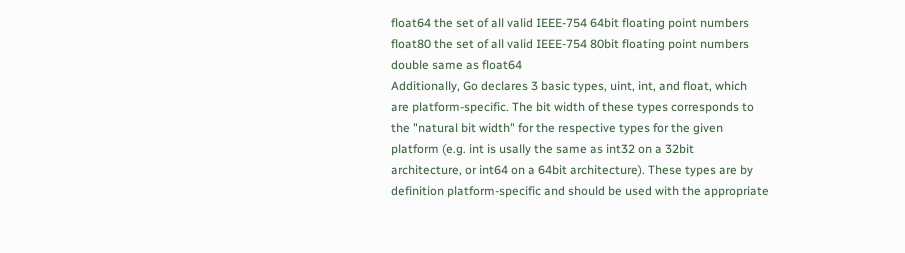float64 the set of all valid IEEE-754 64bit floating point numbers
float80 the set of all valid IEEE-754 80bit floating point numbers
double same as float64
Additionally, Go declares 3 basic types, uint, int, and float, which
are platform-specific. The bit width of these types corresponds to
the "natural bit width" for the respective types for the given
platform (e.g. int is usally the same as int32 on a 32bit
architecture, or int64 on a 64bit architecture). These types are by
definition platform-specific and should be used with the appropriate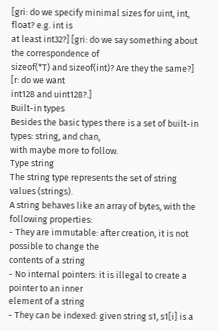[gri: do we specify minimal sizes for uint, int, float? e.g. int is
at least int32?] [gri: do we say something about the correspondence of
sizeof(*T) and sizeof(int)? Are they the same?] [r: do we want
int128 and uint128?.]
Built-in types
Besides the basic types there is a set of built-in types: string, and chan,
with maybe more to follow.
Type string
The string type represents the set of string values (strings).
A string behaves like an array of bytes, with the following properties:
- They are immutable: after creation, it is not possible to change the
contents of a string
- No internal pointers: it is illegal to create a pointer to an inner
element of a string
- They can be indexed: given string s1, s1[i] is a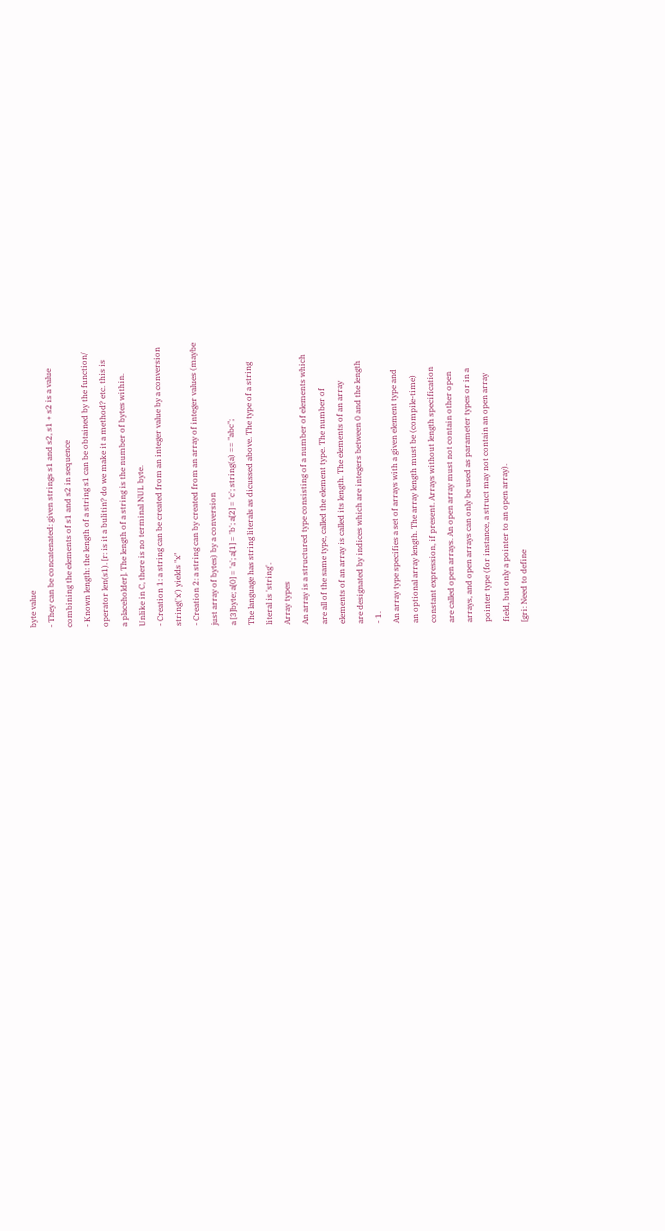byte value
- They can be concatenated: given strings s1 and s2, s1 + s2 is a value
combining the elements of s1 and s2 in sequence
- Known length: the length of a string s1 can be obtained by the function/
operator len(s1). [r: is it a bulitin? do we make it a method? etc. this is
a placeholder]. The length of a string is the number of bytes within.
Unlike in C, there is no terminal NUL byte.
- Creation 1: a string can be created from an integer value by a conversion
string('x') yields "x"
- Creation 2: a string can by created from an array of integer values (maybe
just array of bytes) by a conversion
a [3]byte; a[0] = 'a'; a[1] = 'b'; a[2] = 'c'; string(a) == "abc";
The language has string literals as dicussed above. The type of a string
literal is 'string'.
Array types
An array is a structured type consisting of a number of elements which
are all of the same type, called the element type. The number of
elements of an array is called its length. The elements of an array
are designated by indices which are integers between 0 and the length
- 1.
An array type specifies a set of arrays with a given element type and
an optional array length. The array length must be (compile-time)
constant expression, if present. Arrays without length specification
are called open arrays. An open array must not contain other open
arrays, and open arrays can only be used as parameter types or in a
pointer type (for instance, a struct may not contain an open array
field, but only a pointer to an open array).
[gri: Need to define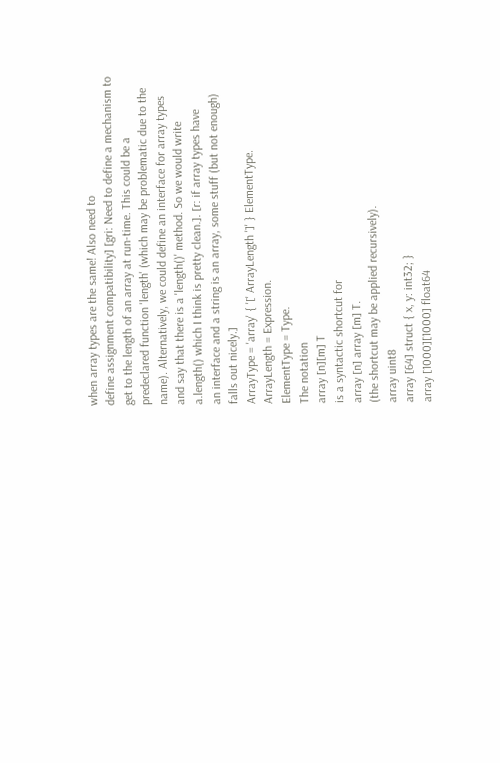when array types are the same! Also need to
define assignment compatibility] [gri: Need to define a mechanism to
get to the length of an array at run-time. This could be a
predeclared function 'length' (which may be problematic due to the
name). Alternatively, we could define an interface for array types
and say that there is a 'length()' method. So we would write
a.length() which I think is pretty clean.]. [r: if array types have
an interface and a string is an array, some stuff (but not enough)
falls out nicely.]
ArrayType = 'array' { '[' ArrayLength ']' } ElementType.
ArrayLength = Expression.
ElementType = Type.
The notation
array [n][m] T
is a syntactic shortcut for
array [n] array [m] T.
(the shortcut may be applied recursively).
array uint8
array [64] struct { x, y: int32; }
array [1000][1000] float64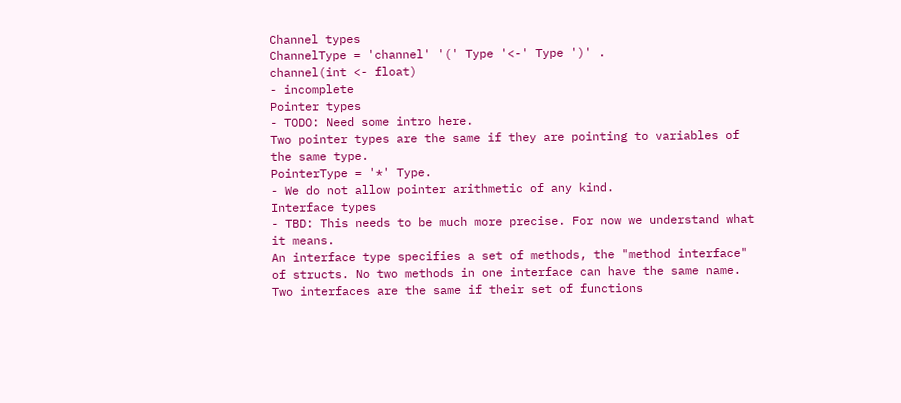Channel types
ChannelType = 'channel' '(' Type '<-' Type ')' .
channel(int <- float)
- incomplete
Pointer types
- TODO: Need some intro here.
Two pointer types are the same if they are pointing to variables of
the same type.
PointerType = '*' Type.
- We do not allow pointer arithmetic of any kind.
Interface types
- TBD: This needs to be much more precise. For now we understand what it means.
An interface type specifies a set of methods, the "method interface"
of structs. No two methods in one interface can have the same name.
Two interfaces are the same if their set of functions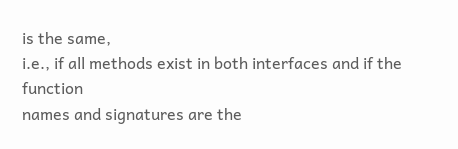is the same,
i.e., if all methods exist in both interfaces and if the function
names and signatures are the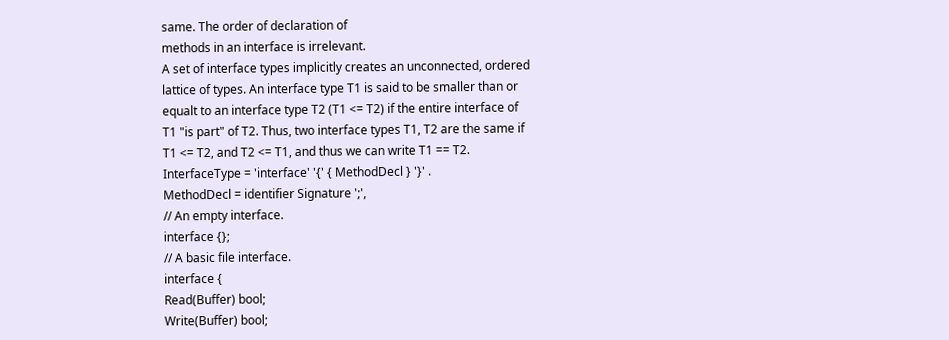same. The order of declaration of
methods in an interface is irrelevant.
A set of interface types implicitly creates an unconnected, ordered
lattice of types. An interface type T1 is said to be smaller than or
equalt to an interface type T2 (T1 <= T2) if the entire interface of
T1 "is part" of T2. Thus, two interface types T1, T2 are the same if
T1 <= T2, and T2 <= T1, and thus we can write T1 == T2.
InterfaceType = 'interface' '{' { MethodDecl } '}' .
MethodDecl = identifier Signature ';',
// An empty interface.
interface {};
// A basic file interface.
interface {
Read(Buffer) bool;
Write(Buffer) bool;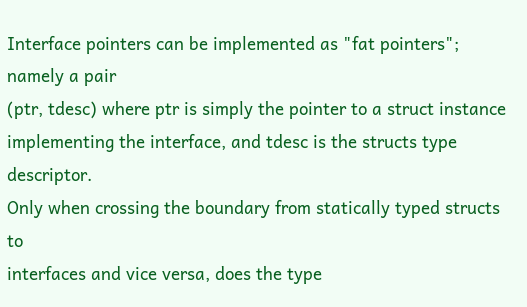Interface pointers can be implemented as "fat pointers"; namely a pair
(ptr, tdesc) where ptr is simply the pointer to a struct instance
implementing the interface, and tdesc is the structs type descriptor.
Only when crossing the boundary from statically typed structs to
interfaces and vice versa, does the type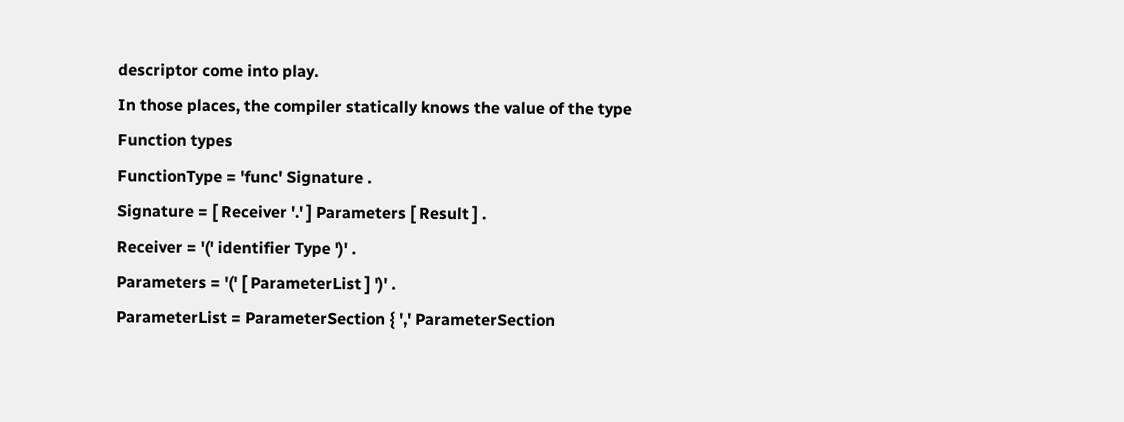descriptor come into play.
In those places, the compiler statically knows the value of the type
Function types
FunctionType = 'func' Signature .
Signature = [ Receiver '.' ] Parameters [ Result ] .
Receiver = '(' identifier Type ')' .
Parameters = '(' [ ParameterList ] ')' .
ParameterList = ParameterSection { ',' ParameterSection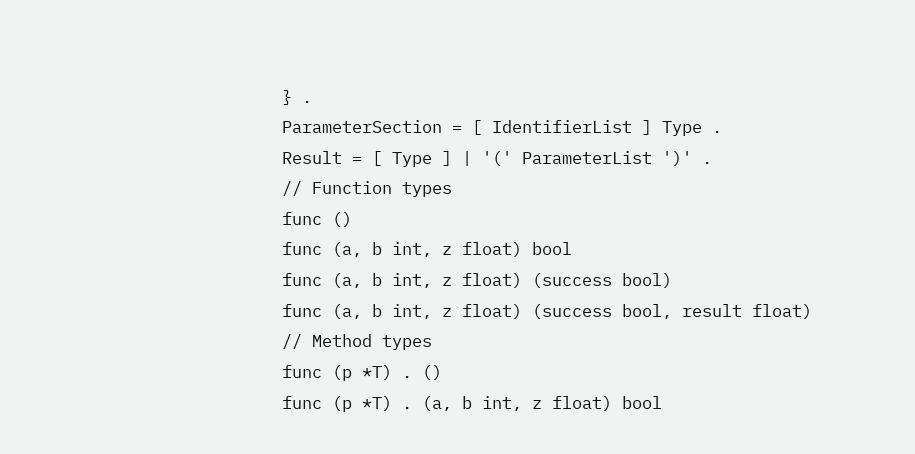} .
ParameterSection = [ IdentifierList ] Type .
Result = [ Type ] | '(' ParameterList ')' .
// Function types
func ()
func (a, b int, z float) bool
func (a, b int, z float) (success bool)
func (a, b int, z float) (success bool, result float)
// Method types
func (p *T) . ()
func (p *T) . (a, b int, z float) bool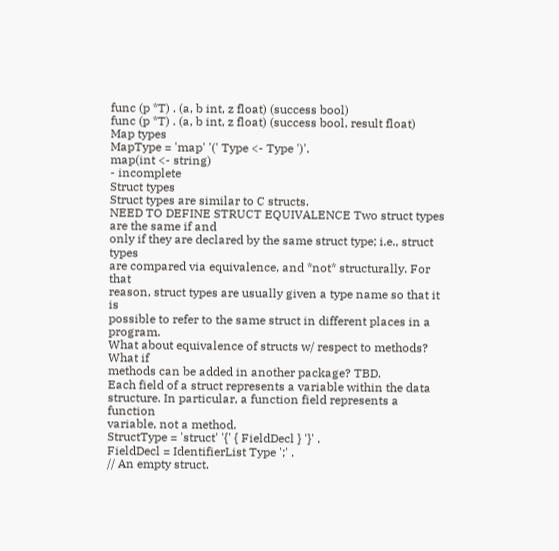func (p *T) . (a, b int, z float) (success bool)
func (p *T) . (a, b int, z float) (success bool, result float)
Map types
MapType = 'map' '(' Type <- Type ')'.
map(int <- string)
- incomplete
Struct types
Struct types are similar to C structs.
NEED TO DEFINE STRUCT EQUIVALENCE Two struct types are the same if and
only if they are declared by the same struct type; i.e., struct types
are compared via equivalence, and *not* structurally. For that
reason, struct types are usually given a type name so that it is
possible to refer to the same struct in different places in a program.
What about equivalence of structs w/ respect to methods? What if
methods can be added in another package? TBD.
Each field of a struct represents a variable within the data
structure. In particular, a function field represents a function
variable, not a method.
StructType = 'struct' '{' { FieldDecl } '}' .
FieldDecl = IdentifierList Type ';' .
// An empty struct.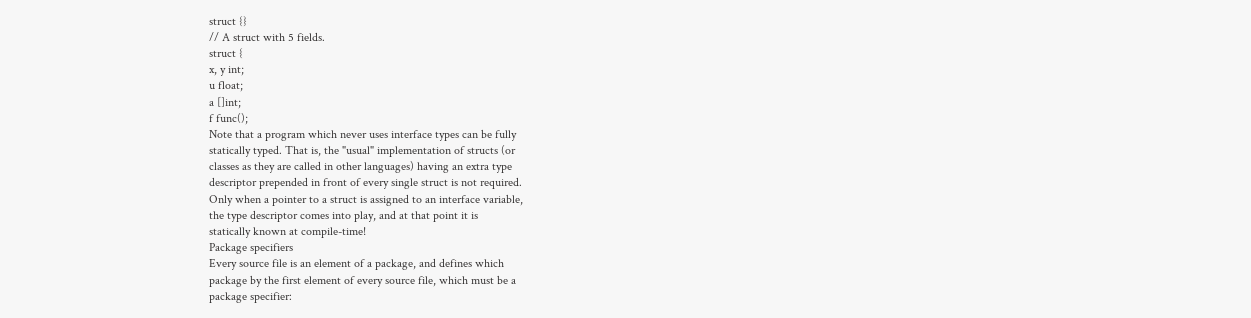struct {}
// A struct with 5 fields.
struct {
x, y int;
u float;
a []int;
f func();
Note that a program which never uses interface types can be fully
statically typed. That is, the "usual" implementation of structs (or
classes as they are called in other languages) having an extra type
descriptor prepended in front of every single struct is not required.
Only when a pointer to a struct is assigned to an interface variable,
the type descriptor comes into play, and at that point it is
statically known at compile-time!
Package specifiers
Every source file is an element of a package, and defines which
package by the first element of every source file, which must be a
package specifier: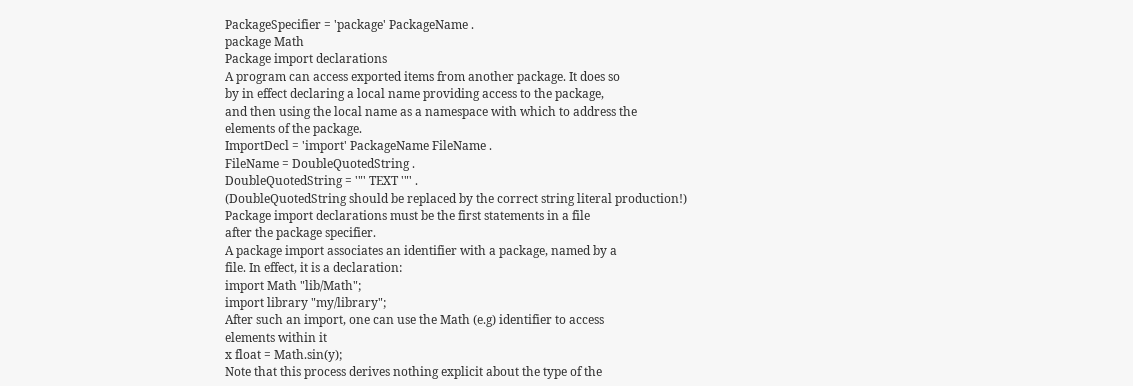PackageSpecifier = 'package' PackageName .
package Math
Package import declarations
A program can access exported items from another package. It does so
by in effect declaring a local name providing access to the package,
and then using the local name as a namespace with which to address the
elements of the package.
ImportDecl = 'import' PackageName FileName .
FileName = DoubleQuotedString .
DoubleQuotedString = '"' TEXT '"' .
(DoubleQuotedString should be replaced by the correct string literal production!)
Package import declarations must be the first statements in a file
after the package specifier.
A package import associates an identifier with a package, named by a
file. In effect, it is a declaration:
import Math "lib/Math";
import library "my/library";
After such an import, one can use the Math (e.g) identifier to access
elements within it
x float = Math.sin(y);
Note that this process derives nothing explicit about the type of the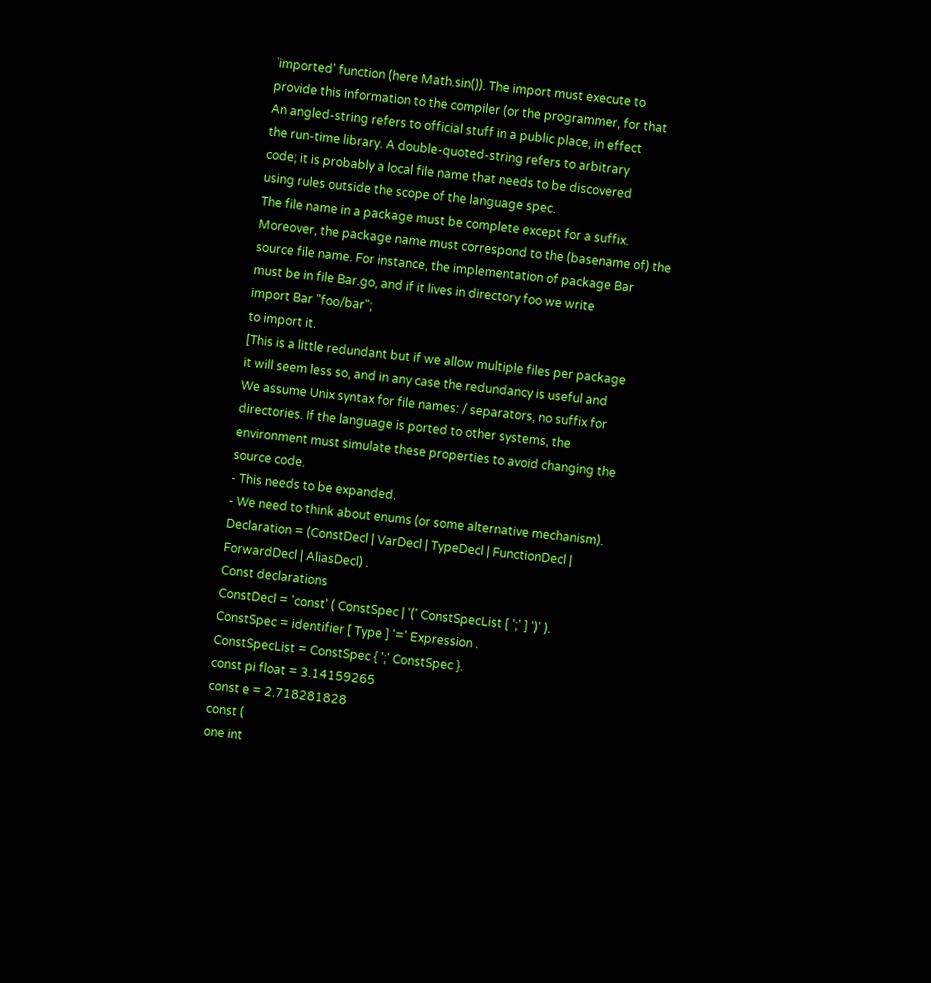`imported' function (here Math.sin()). The import must execute to
provide this information to the compiler (or the programmer, for that
An angled-string refers to official stuff in a public place, in effect
the run-time library. A double-quoted-string refers to arbitrary
code; it is probably a local file name that needs to be discovered
using rules outside the scope of the language spec.
The file name in a package must be complete except for a suffix.
Moreover, the package name must correspond to the (basename of) the
source file name. For instance, the implementation of package Bar
must be in file Bar.go, and if it lives in directory foo we write
import Bar "foo/bar";
to import it.
[This is a little redundant but if we allow multiple files per package
it will seem less so, and in any case the redundancy is useful and
We assume Unix syntax for file names: / separators, no suffix for
directories. If the language is ported to other systems, the
environment must simulate these properties to avoid changing the
source code.
- This needs to be expanded.
- We need to think about enums (or some alternative mechanism).
Declaration = (ConstDecl | VarDecl | TypeDecl | FunctionDecl |
ForwardDecl | AliasDecl) .
Const declarations
ConstDecl = 'const' ( ConstSpec | '(' ConstSpecList [ ';' ] ')' ).
ConstSpec = identifier [ Type ] '=' Expression .
ConstSpecList = ConstSpec { ';' ConstSpec }.
const pi float = 3.14159265
const e = 2.718281828
const (
one int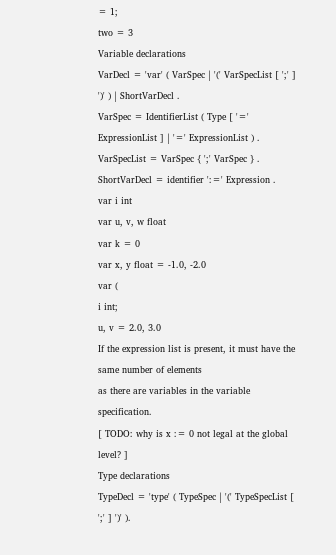= 1;
two = 3
Variable declarations
VarDecl = 'var' ( VarSpec | '(' VarSpecList [ ';' ] ')' ) | ShortVarDecl .
VarSpec = IdentifierList ( Type [ '=' ExpressionList ] | '=' ExpressionList ) .
VarSpecList = VarSpec { ';' VarSpec } .
ShortVarDecl = identifier ':=' Expression .
var i int
var u, v, w float
var k = 0
var x, y float = -1.0, -2.0
var (
i int;
u, v = 2.0, 3.0
If the expression list is present, it must have the same number of elements
as there are variables in the variable specification.
[ TODO: why is x := 0 not legal at the global level? ]
Type declarations
TypeDecl = 'type' ( TypeSpec | '(' TypeSpecList [ ';' ] ')' ).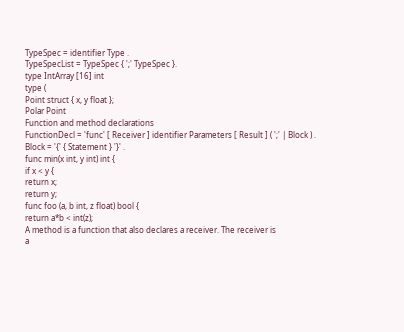TypeSpec = identifier Type .
TypeSpecList = TypeSpec { ';' TypeSpec }.
type IntArray [16] int
type (
Point struct { x, y float };
Polar Point
Function and method declarations
FunctionDecl = 'func' [ Receiver ] identifier Parameters [ Result ] ( ';' | Block ) .
Block = '{' { Statement } '}' .
func min(x int, y int) int {
if x < y {
return x;
return y;
func foo (a, b int, z float) bool {
return a*b < int(z);
A method is a function that also declares a receiver. The receiver is
a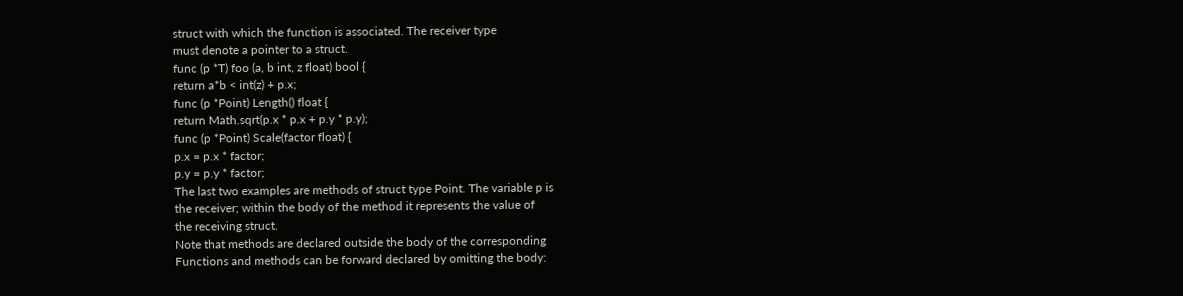struct with which the function is associated. The receiver type
must denote a pointer to a struct.
func (p *T) foo (a, b int, z float) bool {
return a*b < int(z) + p.x;
func (p *Point) Length() float {
return Math.sqrt(p.x * p.x + p.y * p.y);
func (p *Point) Scale(factor float) {
p.x = p.x * factor;
p.y = p.y * factor;
The last two examples are methods of struct type Point. The variable p is
the receiver; within the body of the method it represents the value of
the receiving struct.
Note that methods are declared outside the body of the corresponding
Functions and methods can be forward declared by omitting the body: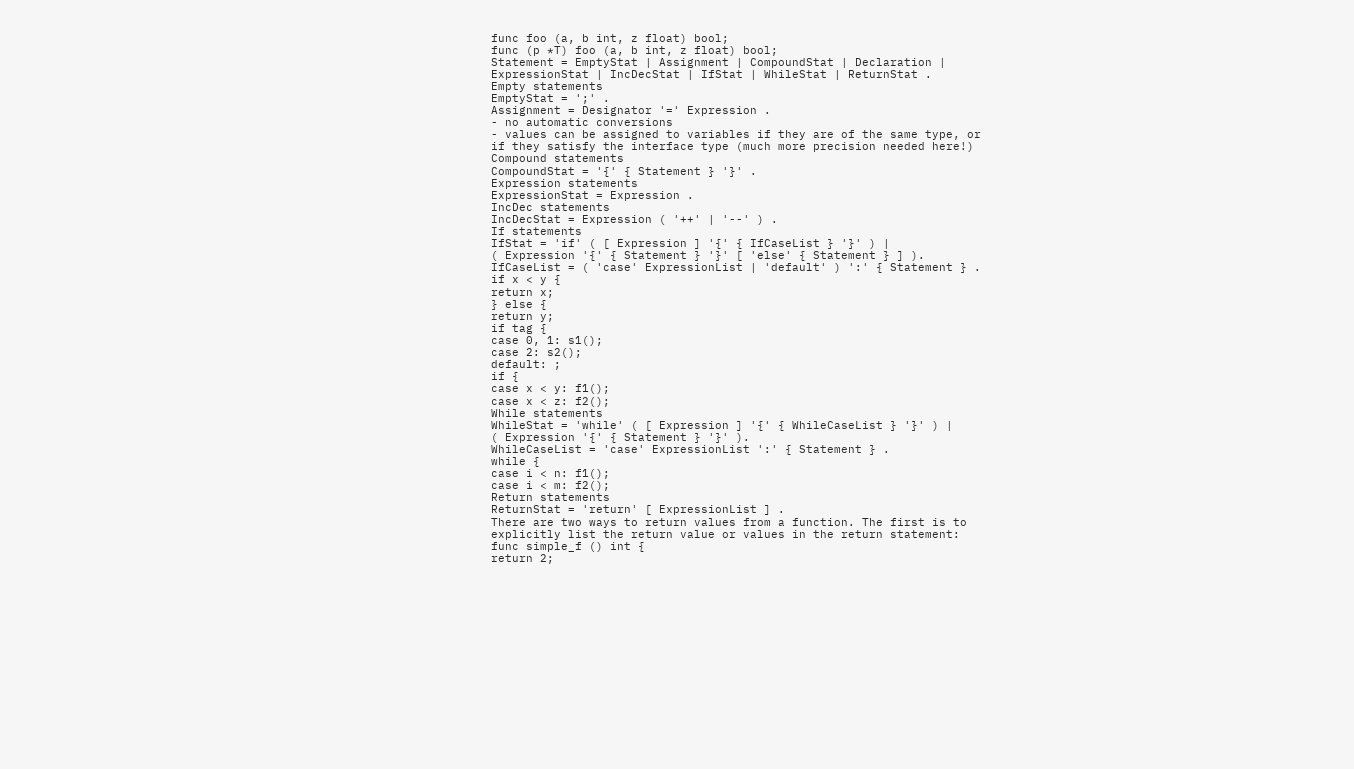func foo (a, b int, z float) bool;
func (p *T) foo (a, b int, z float) bool;
Statement = EmptyStat | Assignment | CompoundStat | Declaration |
ExpressionStat | IncDecStat | IfStat | WhileStat | ReturnStat .
Empty statements
EmptyStat = ';' .
Assignment = Designator '=' Expression .
- no automatic conversions
- values can be assigned to variables if they are of the same type, or
if they satisfy the interface type (much more precision needed here!)
Compound statements
CompoundStat = '{' { Statement } '}' .
Expression statements
ExpressionStat = Expression .
IncDec statements
IncDecStat = Expression ( '++' | '--' ) .
If statements
IfStat = 'if' ( [ Expression ] '{' { IfCaseList } '}' ) |
( Expression '{' { Statement } '}' [ 'else' { Statement } ] ).
IfCaseList = ( 'case' ExpressionList | 'default' ) ':' { Statement } .
if x < y {
return x;
} else {
return y;
if tag {
case 0, 1: s1();
case 2: s2();
default: ;
if {
case x < y: f1();
case x < z: f2();
While statements
WhileStat = 'while' ( [ Expression ] '{' { WhileCaseList } '}' ) |
( Expression '{' { Statement } '}' ).
WhileCaseList = 'case' ExpressionList ':' { Statement } .
while {
case i < n: f1();
case i < m: f2();
Return statements
ReturnStat = 'return' [ ExpressionList ] .
There are two ways to return values from a function. The first is to
explicitly list the return value or values in the return statement:
func simple_f () int {
return 2;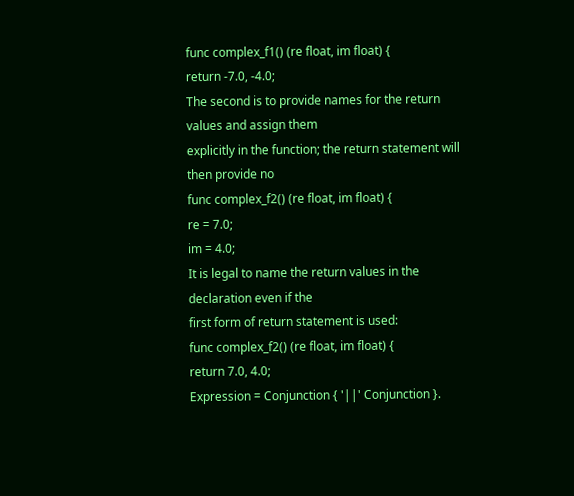func complex_f1() (re float, im float) {
return -7.0, -4.0;
The second is to provide names for the return values and assign them
explicitly in the function; the return statement will then provide no
func complex_f2() (re float, im float) {
re = 7.0;
im = 4.0;
It is legal to name the return values in the declaration even if the
first form of return statement is used:
func complex_f2() (re float, im float) {
return 7.0, 4.0;
Expression = Conjunction { '||' Conjunction }.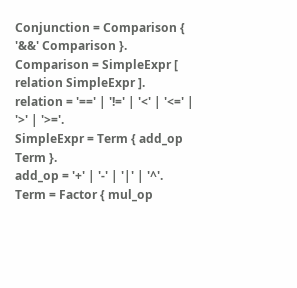Conjunction = Comparison { '&&' Comparison }.
Comparison = SimpleExpr [ relation SimpleExpr ].
relation = '==' | '!=' | '<' | '<=' | '>' | '>='.
SimpleExpr = Term { add_op Term }.
add_op = '+' | '-' | '|' | '^'.
Term = Factor { mul_op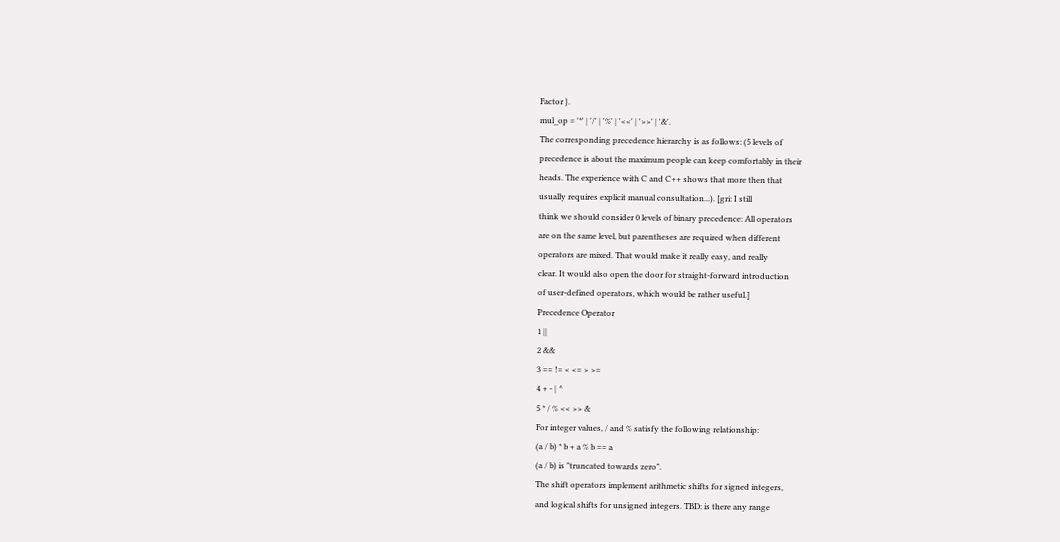Factor }.
mul_op = '*' | '/' | '%' | '<<' | '>>' | '&'.
The corresponding precedence hierarchy is as follows: (5 levels of
precedence is about the maximum people can keep comfortably in their
heads. The experience with C and C++ shows that more then that
usually requires explicit manual consultation...). [gri: I still
think we should consider 0 levels of binary precedence: All operators
are on the same level, but parentheses are required when different
operators are mixed. That would make it really easy, and really
clear. It would also open the door for straight-forward introduction
of user-defined operators, which would be rather useful.]
Precedence Operator
1 ||
2 &&
3 == != < <= > >=
4 + - | ^
5 * / % << >> &
For integer values, / and % satisfy the following relationship:
(a / b) * b + a % b == a
(a / b) is "truncated towards zero".
The shift operators implement arithmetic shifts for signed integers,
and logical shifts for unsigned integers. TBD: is there any range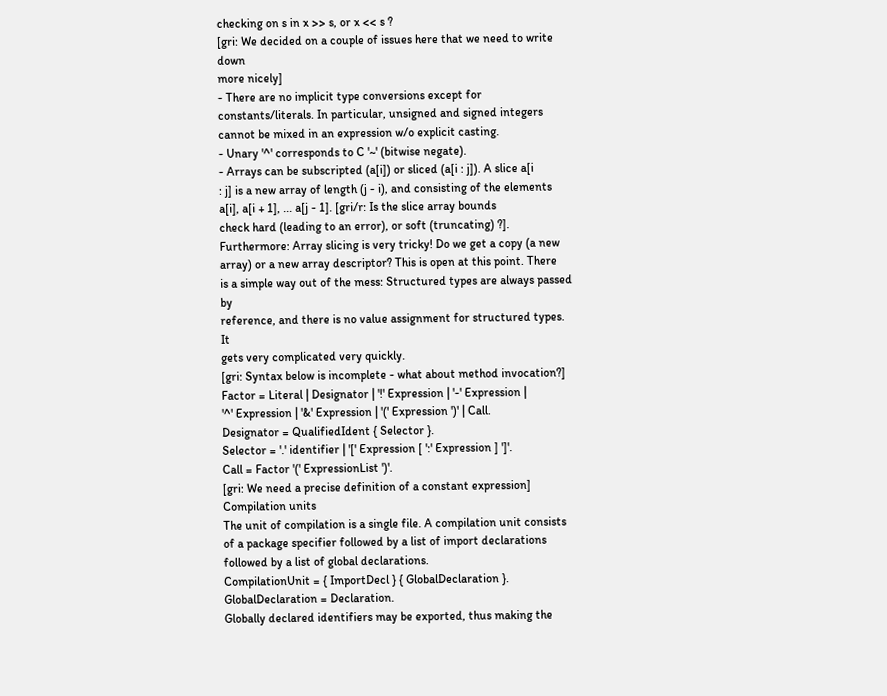checking on s in x >> s, or x << s ?
[gri: We decided on a couple of issues here that we need to write down
more nicely]
- There are no implicit type conversions except for
constants/literals. In particular, unsigned and signed integers
cannot be mixed in an expression w/o explicit casting.
- Unary '^' corresponds to C '~' (bitwise negate).
- Arrays can be subscripted (a[i]) or sliced (a[i : j]). A slice a[i
: j] is a new array of length (j - i), and consisting of the elements
a[i], a[i + 1], ... a[j - 1]. [gri/r: Is the slice array bounds
check hard (leading to an error), or soft (truncating) ?].
Furthermore: Array slicing is very tricky! Do we get a copy (a new
array) or a new array descriptor? This is open at this point. There
is a simple way out of the mess: Structured types are always passed by
reference, and there is no value assignment for structured types. It
gets very complicated very quickly.
[gri: Syntax below is incomplete - what about method invocation?]
Factor = Literal | Designator | '!' Expression | '-' Expression |
'^' Expression | '&' Expression | '(' Expression ')' | Call.
Designator = QualifiedIdent { Selector }.
Selector = '.' identifier | '[' Expression [ ':' Expression ] ']'.
Call = Factor '(' ExpressionList ')'.
[gri: We need a precise definition of a constant expression]
Compilation units
The unit of compilation is a single file. A compilation unit consists
of a package specifier followed by a list of import declarations
followed by a list of global declarations.
CompilationUnit = { ImportDecl } { GlobalDeclaration }.
GlobalDeclaration = Declaration.
Globally declared identifiers may be exported, thus making the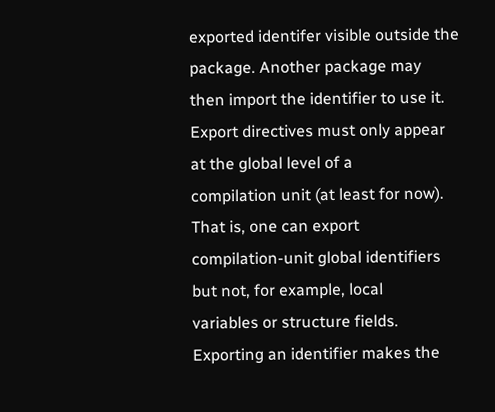exported identifer visible outside the package. Another package may
then import the identifier to use it.
Export directives must only appear at the global level of a
compilation unit (at least for now). That is, one can export
compilation-unit global identifiers but not, for example, local
variables or structure fields.
Exporting an identifier makes the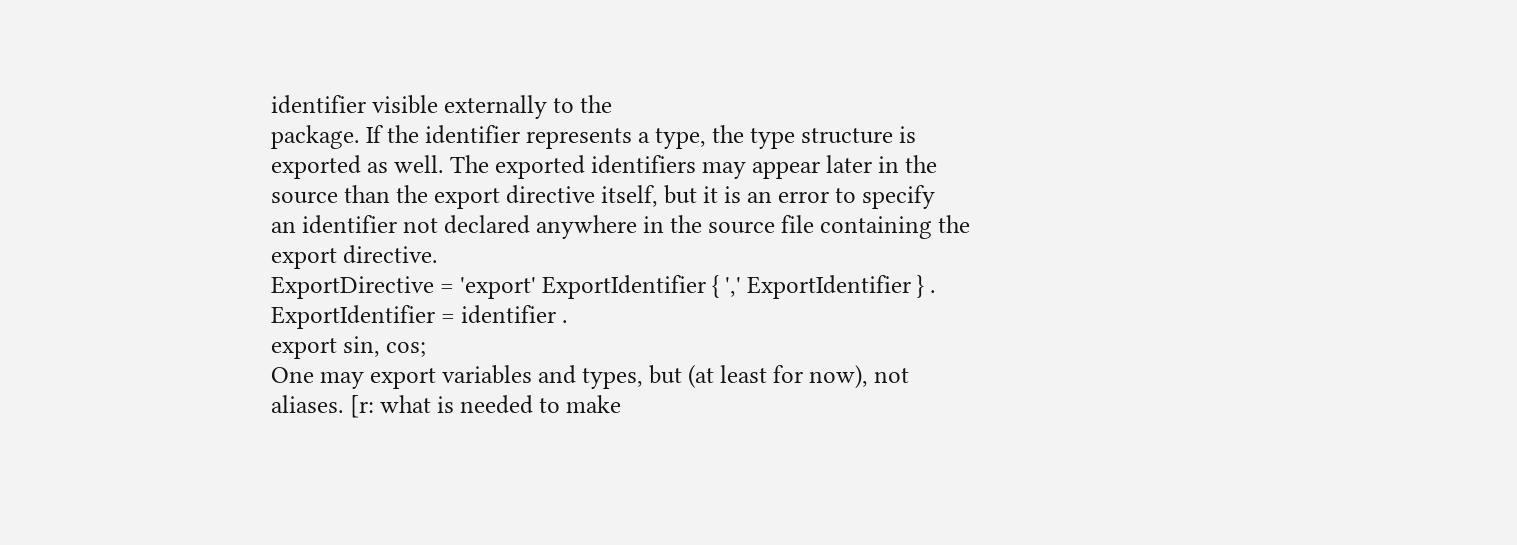identifier visible externally to the
package. If the identifier represents a type, the type structure is
exported as well. The exported identifiers may appear later in the
source than the export directive itself, but it is an error to specify
an identifier not declared anywhere in the source file containing the
export directive.
ExportDirective = 'export' ExportIdentifier { ',' ExportIdentifier } .
ExportIdentifier = identifier .
export sin, cos;
One may export variables and types, but (at least for now), not
aliases. [r: what is needed to make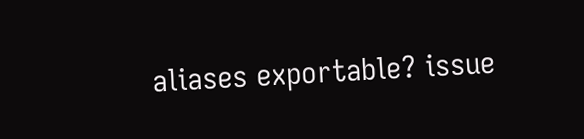aliases exportable? issue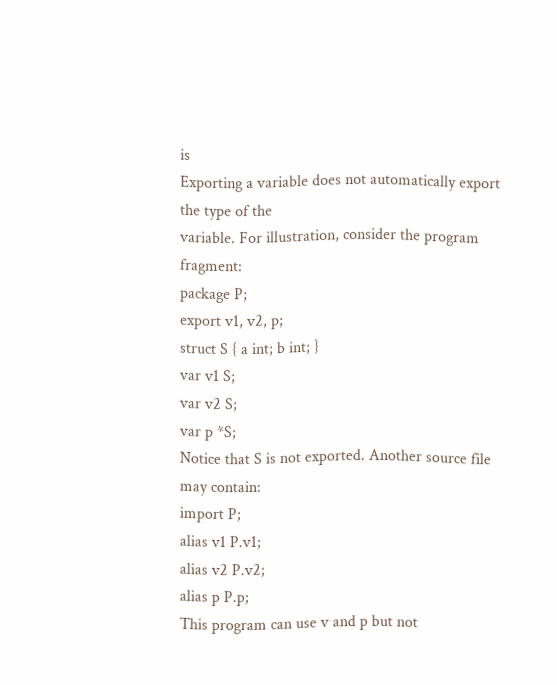is
Exporting a variable does not automatically export the type of the
variable. For illustration, consider the program fragment:
package P;
export v1, v2, p;
struct S { a int; b int; }
var v1 S;
var v2 S;
var p *S;
Notice that S is not exported. Another source file may contain:
import P;
alias v1 P.v1;
alias v2 P.v2;
alias p P.p;
This program can use v and p but not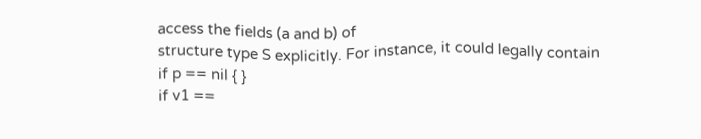access the fields (a and b) of
structure type S explicitly. For instance, it could legally contain
if p == nil { }
if v1 ==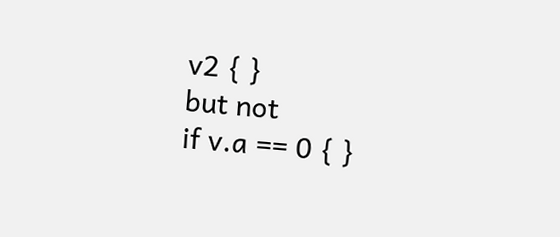v2 { }
but not
if v.a == 0 { }